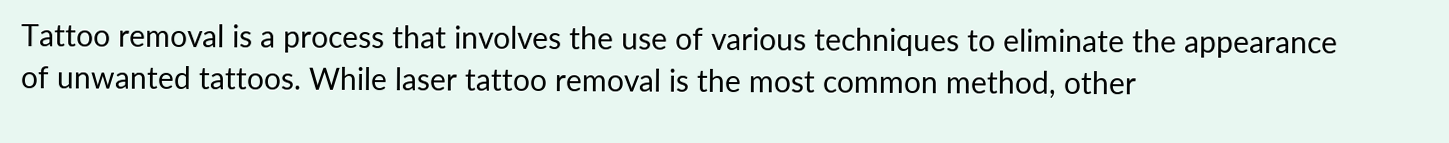Tattoo removal is a process that involves the use of various techniques to eliminate the appearance of unwanted tattoos. While laser tattoo removal is the most common method, other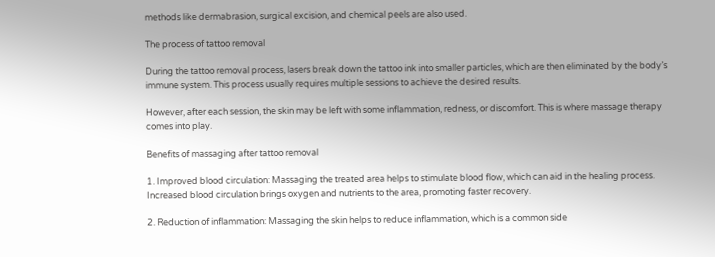methods like dermabrasion, surgical excision, and chemical peels are also used.

The process of tattoo removal

During the tattoo removal process, lasers break down the tattoo ink into smaller particles, which are then eliminated by the body’s immune system. This process usually requires multiple sessions to achieve the desired results.

However, after each session, the skin may be left with some inflammation, redness, or discomfort. This is where massage therapy comes into play.

Benefits of massaging after tattoo removal

1. Improved blood circulation: Massaging the treated area helps to stimulate blood flow, which can aid in the healing process. Increased blood circulation brings oxygen and nutrients to the area, promoting faster recovery.

2. Reduction of inflammation: Massaging the skin helps to reduce inflammation, which is a common side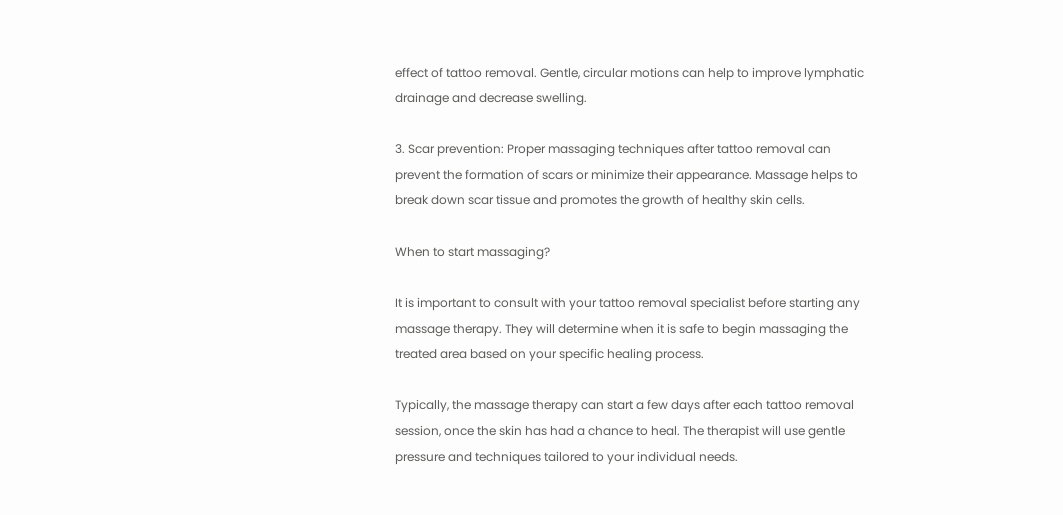effect of tattoo removal. Gentle, circular motions can help to improve lymphatic drainage and decrease swelling.

3. Scar prevention: Proper massaging techniques after tattoo removal can prevent the formation of scars or minimize their appearance. Massage helps to break down scar tissue and promotes the growth of healthy skin cells.

When to start massaging?

It is important to consult with your tattoo removal specialist before starting any massage therapy. They will determine when it is safe to begin massaging the treated area based on your specific healing process.

Typically, the massage therapy can start a few days after each tattoo removal session, once the skin has had a chance to heal. The therapist will use gentle pressure and techniques tailored to your individual needs.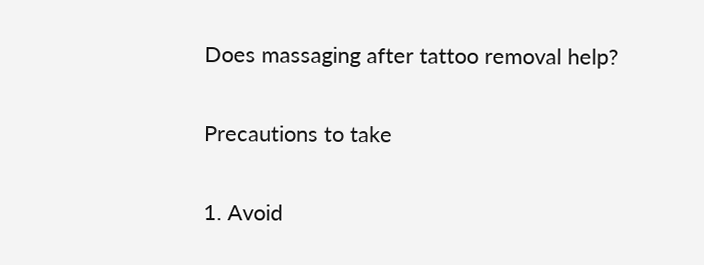Does massaging after tattoo removal help?

Precautions to take

1. Avoid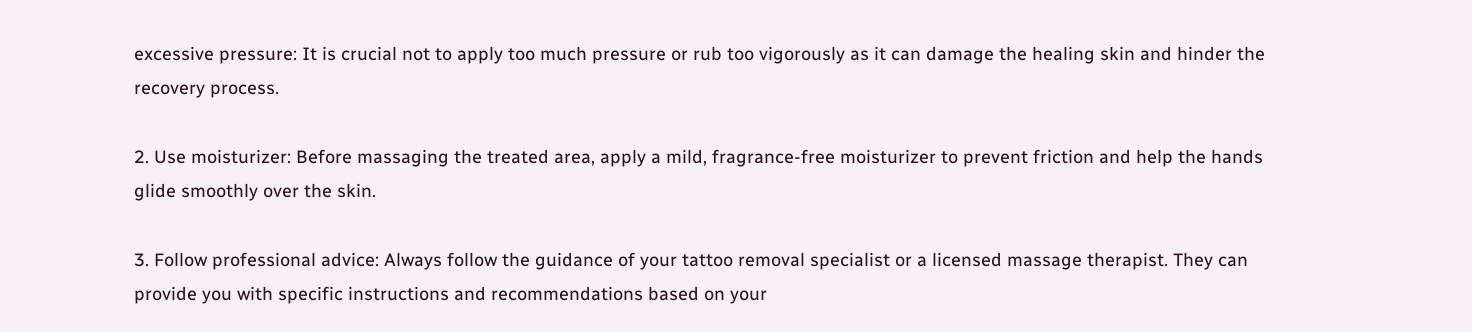excessive pressure: It is crucial not to apply too much pressure or rub too vigorously as it can damage the healing skin and hinder the recovery process.

2. Use moisturizer: Before massaging the treated area, apply a mild, fragrance-free moisturizer to prevent friction and help the hands glide smoothly over the skin.

3. Follow professional advice: Always follow the guidance of your tattoo removal specialist or a licensed massage therapist. They can provide you with specific instructions and recommendations based on your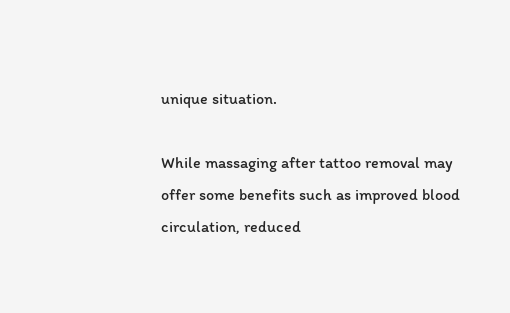unique situation.

While massaging after tattoo removal may offer some benefits such as improved blood circulation, reduced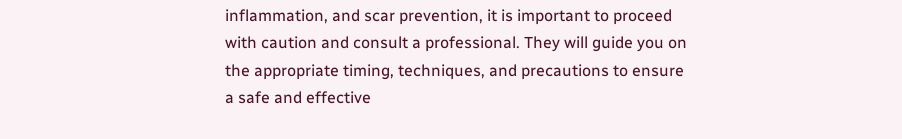inflammation, and scar prevention, it is important to proceed with caution and consult a professional. They will guide you on the appropriate timing, techniques, and precautions to ensure a safe and effective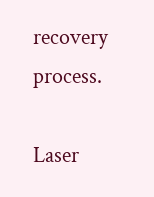recovery process.

Laser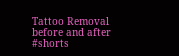Tattoo Removal before and after #shorts